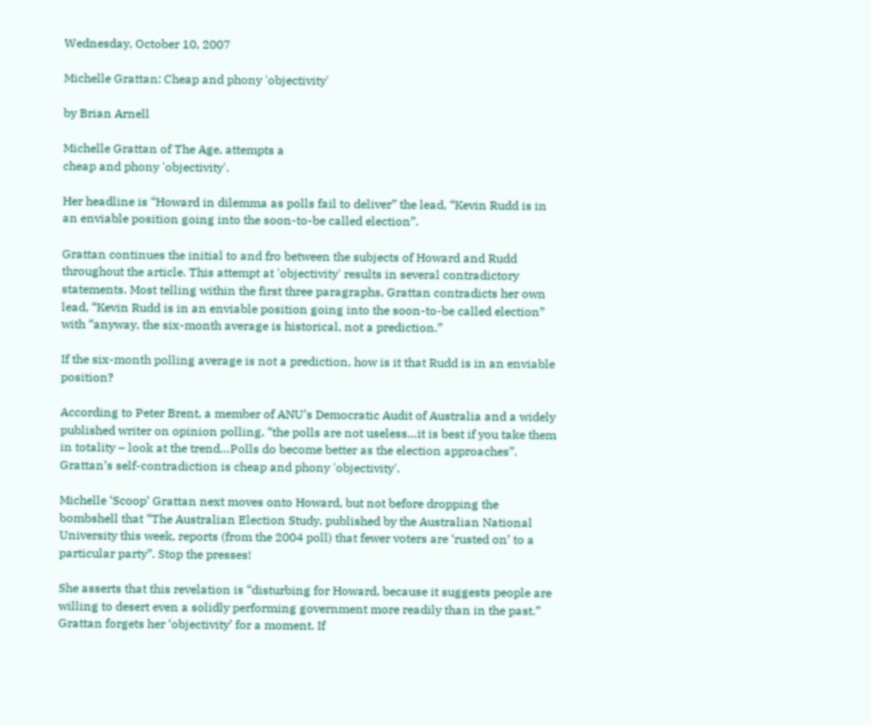Wednesday, October 10, 2007

Michelle Grattan: Cheap and phony 'objectivity'

by Brian Arnell

Michelle Grattan of The Age, attempts a
cheap and phony 'objectivity'.

Her headline is “Howard in dilemma as polls fail to deliver” the lead, “Kevin Rudd is in an enviable position going into the soon-to-be called election”.

Grattan continues the initial to and fro between the subjects of Howard and Rudd throughout the article. This attempt at 'objectivity' results in several contradictory statements. Most telling within the first three paragraphs, Grattan contradicts her own lead, “Kevin Rudd is in an enviable position going into the soon-to-be called election” with “anyway, the six-month average is historical, not a prediction.”

If the six-month polling average is not a prediction, how is it that Rudd is in an enviable position?

According to Peter Brent, a member of ANU’s Democratic Audit of Australia and a widely published writer on opinion polling, “the polls are not useless…it is best if you take them in totality – look at the trend…Polls do become better as the election approaches”. Grattan’s self-contradiction is cheap and phony 'objectivity'.

Michelle ‘Scoop’ Grattan next moves onto Howard, but not before dropping the bombshell that “The Australian Election Study, published by the Australian National University this week, reports (from the 2004 poll) that fewer voters are ‘rusted on’ to a particular party”. Stop the presses!

She asserts that this revelation is “disturbing for Howard, because it suggests people are willing to desert even a solidly performing government more readily than in the past.” Grattan forgets her ‘objectivity’ for a moment. If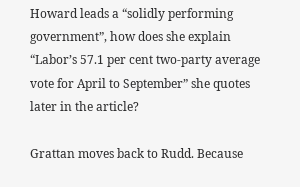Howard leads a “solidly performing government”, how does she explain “Labor’s 57.1 per cent two-party average vote for April to September” she quotes later in the article?

Grattan moves back to Rudd. Because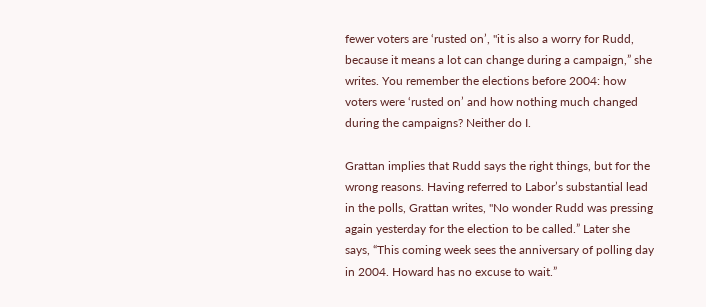fewer voters are ‘rusted on’, "it is also a worry for Rudd, because it means a lot can change during a campaign,” she writes. You remember the elections before 2004: how voters were ‘rusted on’ and how nothing much changed during the campaigns? Neither do I.

Grattan implies that Rudd says the right things, but for the wrong reasons. Having referred to Labor’s substantial lead in the polls, Grattan writes, "No wonder Rudd was pressing again yesterday for the election to be called.” Later she says, “This coming week sees the anniversary of polling day in 2004. Howard has no excuse to wait.”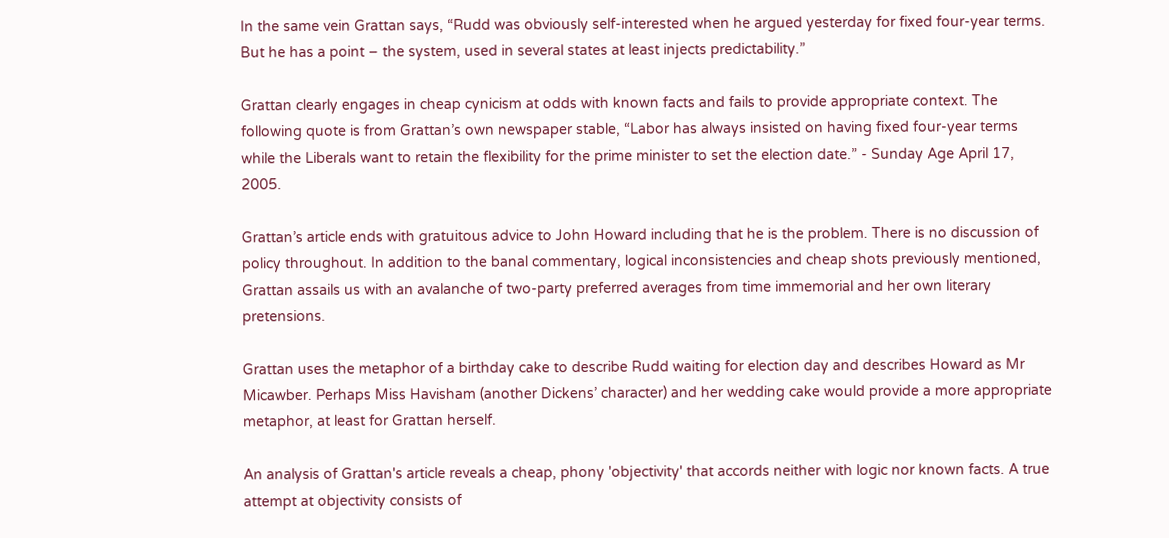In the same vein Grattan says, “Rudd was obviously self-interested when he argued yesterday for fixed four-year terms. But he has a point – the system, used in several states at least injects predictability.”

Grattan clearly engages in cheap cynicism at odds with known facts and fails to provide appropriate context. The following quote is from Grattan’s own newspaper stable, “Labor has always insisted on having fixed four-year terms while the Liberals want to retain the flexibility for the prime minister to set the election date.” - Sunday Age April 17, 2005.

Grattan’s article ends with gratuitous advice to John Howard including that he is the problem. There is no discussion of policy throughout. In addition to the banal commentary, logical inconsistencies and cheap shots previously mentioned, Grattan assails us with an avalanche of two-party preferred averages from time immemorial and her own literary pretensions.

Grattan uses the metaphor of a birthday cake to describe Rudd waiting for election day and describes Howard as Mr Micawber. Perhaps Miss Havisham (another Dickens’ character) and her wedding cake would provide a more appropriate metaphor, at least for Grattan herself.

An analysis of Grattan's article reveals a cheap, phony 'objectivity' that accords neither with logic nor known facts. A true attempt at objectivity consists of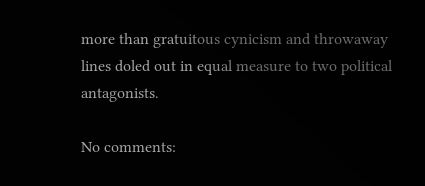more than gratuitous cynicism and throwaway lines doled out in equal measure to two political antagonists.

No comments: